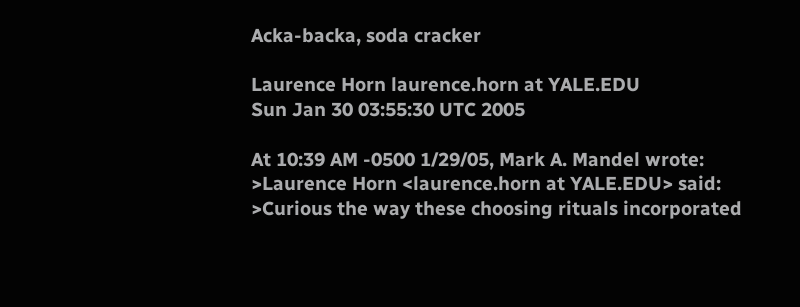Acka-backa, soda cracker

Laurence Horn laurence.horn at YALE.EDU
Sun Jan 30 03:55:30 UTC 2005

At 10:39 AM -0500 1/29/05, Mark A. Mandel wrote:
>Laurence Horn <laurence.horn at YALE.EDU> said:
>Curious the way these choosing rituals incorporated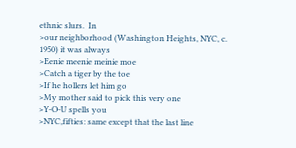ethnic slurs.  In
>our neighborhood (Washington Heights, NYC, c. 1950) it was always
>Eenie meenie meinie moe
>Catch a tiger by the toe
>If he hollers let him go
>My mother said to pick this very one
>Y-O-U spells you
>NYC,fifties: same except that the last line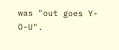was "out goes Y-O-U".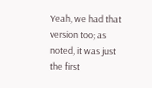Yeah, we had that version too; as noted, it was just the first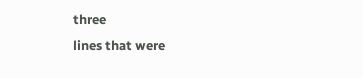three
lines that were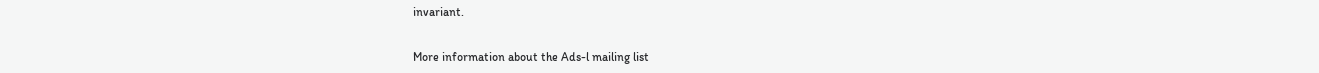invariant.


More information about the Ads-l mailing list